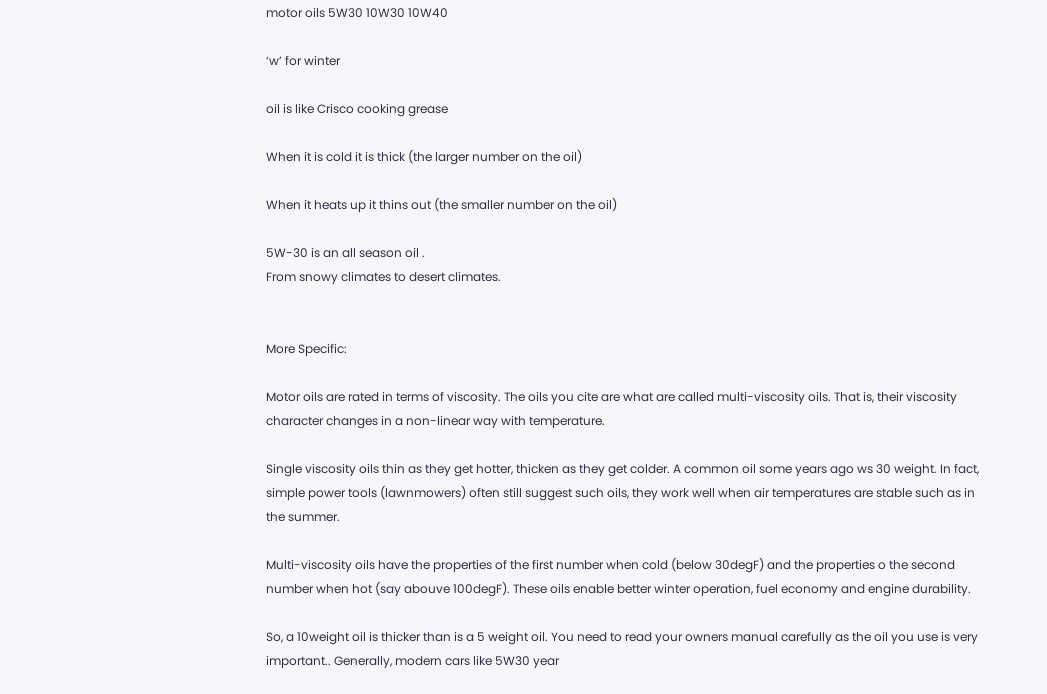motor oils 5W30 10W30 10W40

‘w’ for winter

oil is like Crisco cooking grease

When it is cold it is thick (the larger number on the oil)

When it heats up it thins out (the smaller number on the oil)

5W-30 is an all season oil .
From snowy climates to desert climates.


More Specific:

Motor oils are rated in terms of viscosity. The oils you cite are what are called multi-viscosity oils. That is, their viscosity character changes in a non-linear way with temperature.

Single viscosity oils thin as they get hotter, thicken as they get colder. A common oil some years ago ws 30 weight. In fact, simple power tools (lawnmowers) often still suggest such oils, they work well when air temperatures are stable such as in the summer.

Multi-viscosity oils have the properties of the first number when cold (below 30degF) and the properties o the second number when hot (say abouve 100degF). These oils enable better winter operation, fuel economy and engine durability.

So, a 10weight oil is thicker than is a 5 weight oil. You need to read your owners manual carefully as the oil you use is very important.. Generally, modern cars like 5W30 year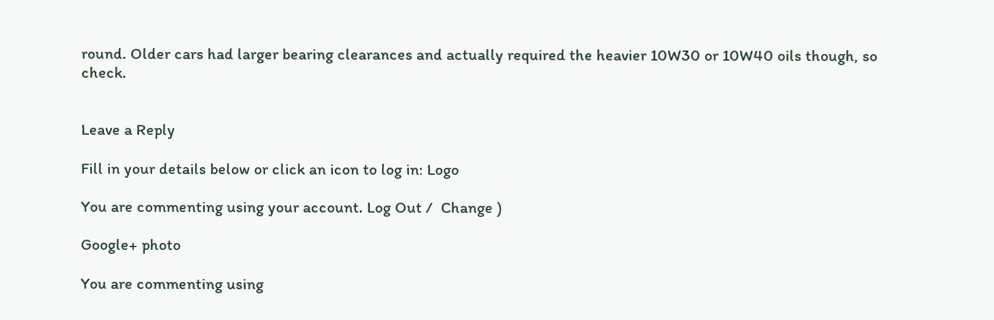round. Older cars had larger bearing clearances and actually required the heavier 10W30 or 10W40 oils though, so check.


Leave a Reply

Fill in your details below or click an icon to log in: Logo

You are commenting using your account. Log Out /  Change )

Google+ photo

You are commenting using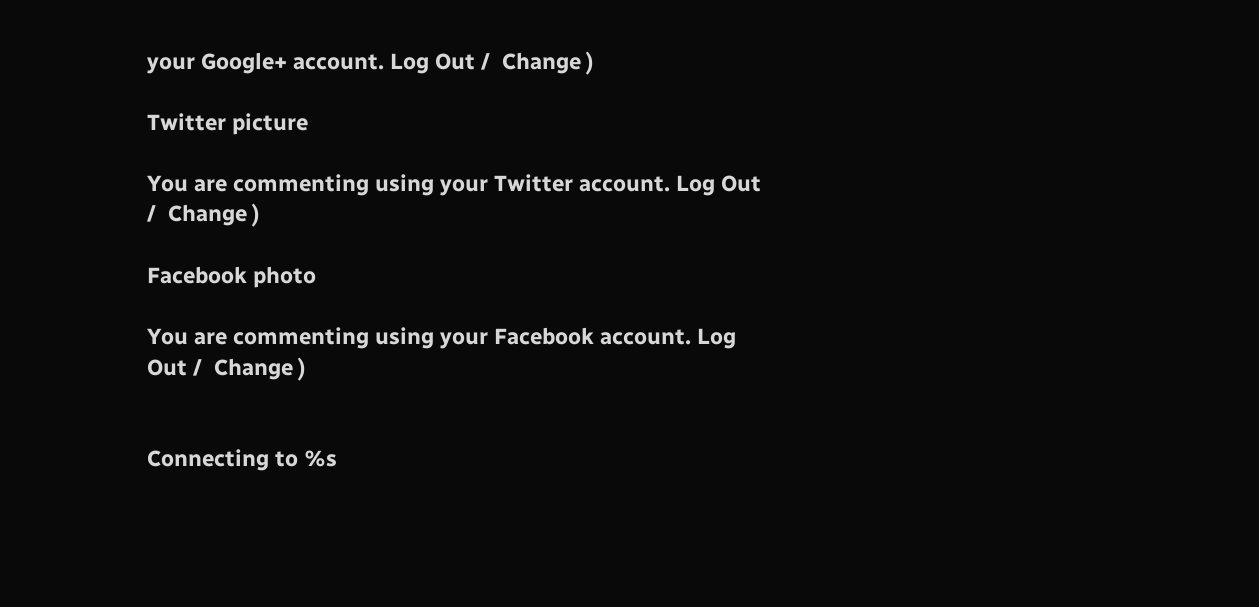your Google+ account. Log Out /  Change )

Twitter picture

You are commenting using your Twitter account. Log Out /  Change )

Facebook photo

You are commenting using your Facebook account. Log Out /  Change )


Connecting to %s